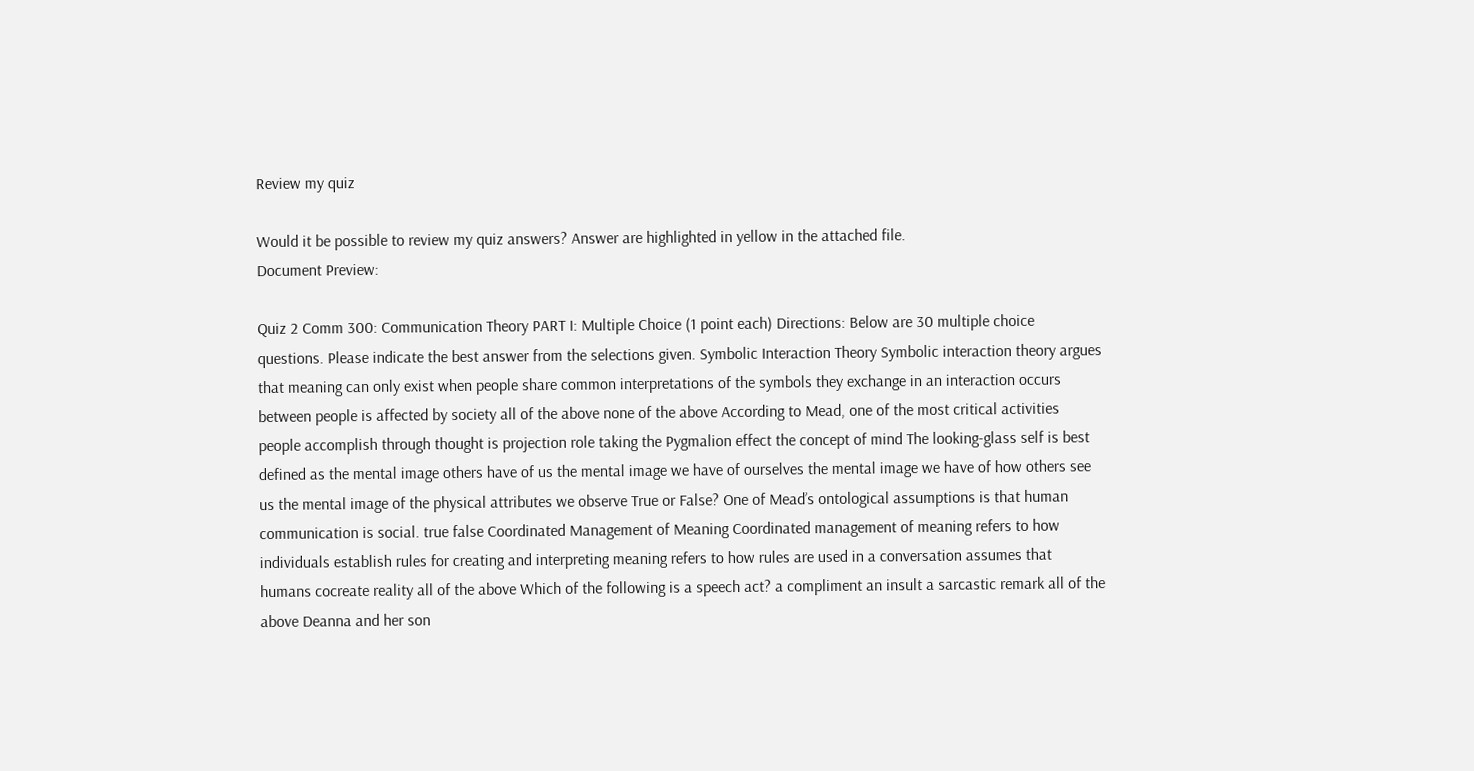Review my quiz

Would it be possible to review my quiz answers? Answer are highlighted in yellow in the attached file.
Document Preview:

Quiz 2 Comm 300: Communication Theory PART I: Multiple Choice (1 point each) Directions: Below are 30 multiple choice questions. Please indicate the best answer from the selections given. Symbolic Interaction Theory Symbolic interaction theory argues that meaning can only exist when people share common interpretations of the symbols they exchange in an interaction occurs between people is affected by society all of the above none of the above According to Mead, one of the most critical activities people accomplish through thought is projection role taking the Pygmalion effect the concept of mind The looking-glass self is best defined as the mental image others have of us the mental image we have of ourselves the mental image we have of how others see us the mental image of the physical attributes we observe True or False? One of Mead’s ontological assumptions is that human communication is social. true false Coordinated Management of Meaning Coordinated management of meaning refers to how individuals establish rules for creating and interpreting meaning refers to how rules are used in a conversation assumes that humans cocreate reality all of the above Which of the following is a speech act? a compliment an insult a sarcastic remark all of the above Deanna and her son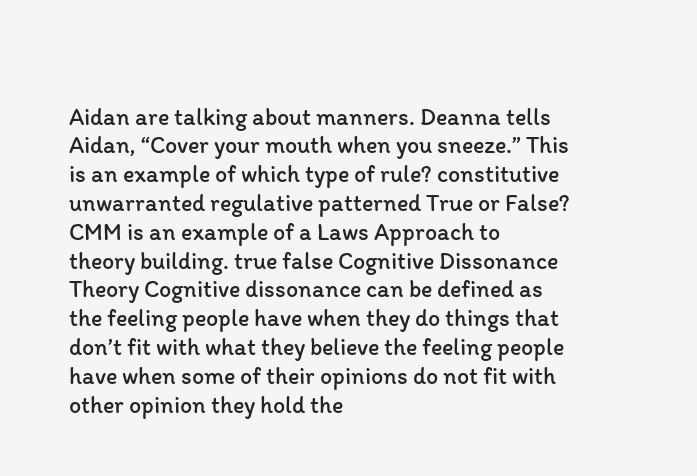Aidan are talking about manners. Deanna tells Aidan, “Cover your mouth when you sneeze.” This is an example of which type of rule? constitutive unwarranted regulative patterned True or False? CMM is an example of a Laws Approach to theory building. true false Cognitive Dissonance Theory Cognitive dissonance can be defined as the feeling people have when they do things that don’t fit with what they believe the feeling people have when some of their opinions do not fit with other opinion they hold the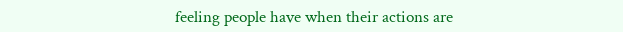feeling people have when their actions are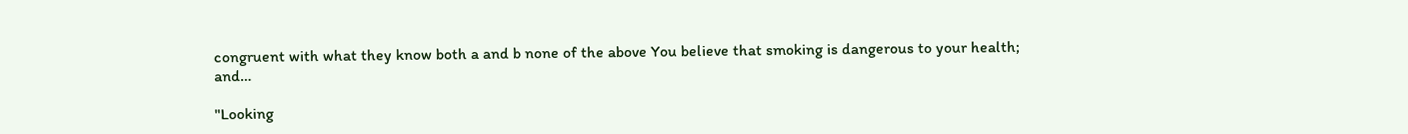congruent with what they know both a and b none of the above You believe that smoking is dangerous to your health; and…

"Looking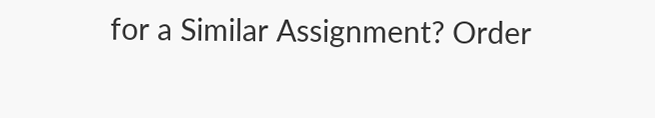for a Similar Assignment? Order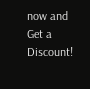now and Get a Discount!